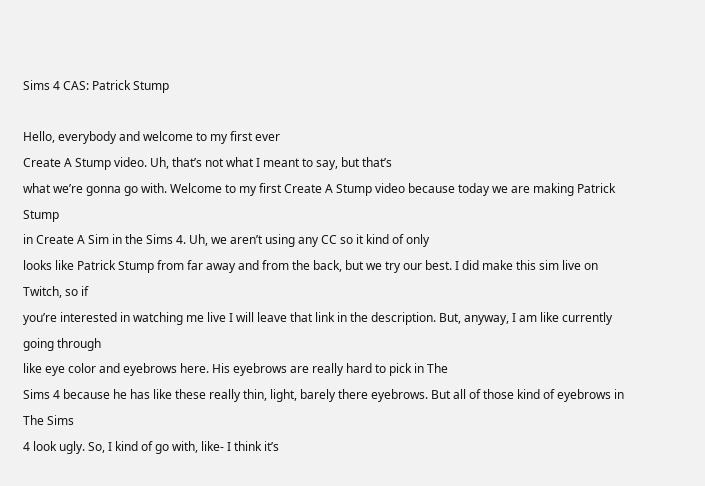Sims 4 CAS: Patrick Stump

Hello, everybody and welcome to my first ever
Create A Stump video. Uh, that’s not what I meant to say, but that’s
what we’re gonna go with. Welcome to my first Create A Stump video because today we are making Patrick Stump
in Create A Sim in the Sims 4. Uh, we aren’t using any CC so it kind of only
looks like Patrick Stump from far away and from the back, but we try our best. I did make this sim live on Twitch, so if
you’re interested in watching me live I will leave that link in the description. But, anyway, I am like currently going through
like eye color and eyebrows here. His eyebrows are really hard to pick in The
Sims 4 because he has like these really thin, light, barely there eyebrows. But all of those kind of eyebrows in The Sims
4 look ugly. So, I kind of go with, like- I think it’s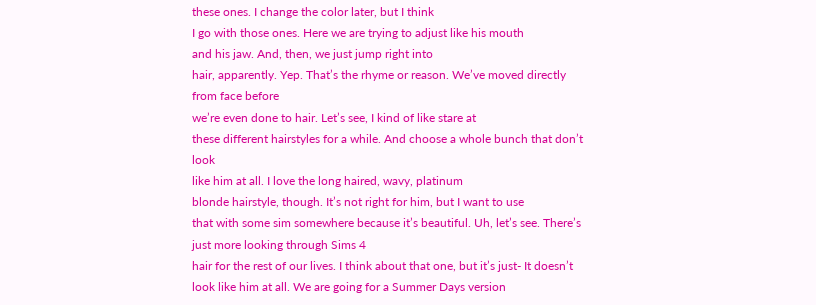these ones. I change the color later, but I think
I go with those ones. Here we are trying to adjust like his mouth
and his jaw. And, then, we just jump right into
hair, apparently. Yep. That’s the rhyme or reason. We’ve moved directly from face before
we’re even done to hair. Let’s see, I kind of like stare at
these different hairstyles for a while. And choose a whole bunch that don’t look
like him at all. I love the long haired, wavy, platinum
blonde hairstyle, though. It’s not right for him, but I want to use
that with some sim somewhere because it’s beautiful. Uh, let’s see. There’s just more looking through Sims 4
hair for the rest of our lives. I think about that one, but it’s just- It doesn’t look like him at all. We are going for a Summer Days version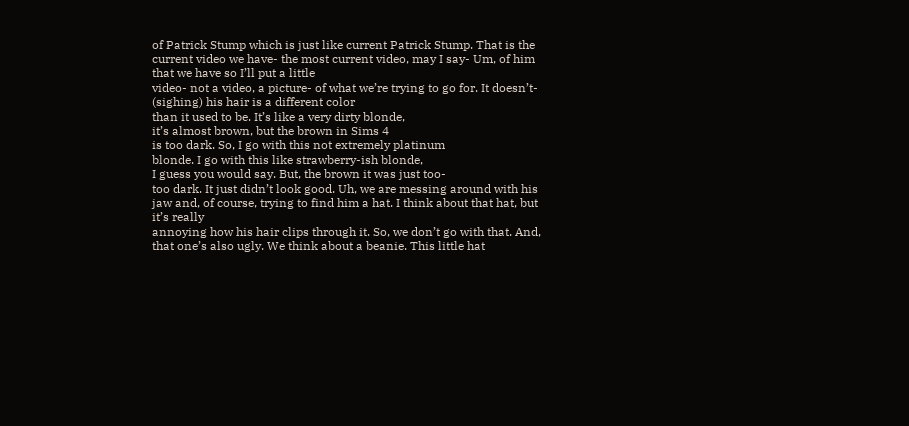of Patrick Stump which is just like current Patrick Stump. That is the current video we have- the most current video, may I say- Um, of him that we have so I’ll put a little
video- not a video, a picture- of what we’re trying to go for. It doesn’t- (sighing) his hair is a different color
than it used to be. It’s like a very dirty blonde,
it’s almost brown, but the brown in Sims 4
is too dark. So, I go with this not extremely platinum
blonde. I go with this like strawberry-ish blonde,
I guess you would say. But, the brown it was just too-
too dark. It just didn’t look good. Uh, we are messing around with his jaw and, of course, trying to find him a hat. I think about that hat, but it’s really
annoying how his hair clips through it. So, we don’t go with that. And, that one’s also ugly. We think about a beanie. This little hat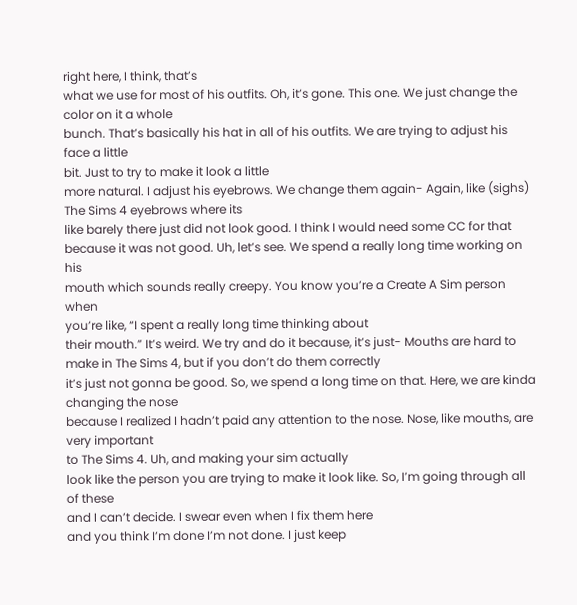right here, I think, that’s
what we use for most of his outfits. Oh, it’s gone. This one. We just change the color on it a whole
bunch. That’s basically his hat in all of his outfits. We are trying to adjust his face a little
bit. Just to try to make it look a little
more natural. I adjust his eyebrows. We change them again- Again, like (sighs) The Sims 4 eyebrows where its
like barely there just did not look good. I think I would need some CC for that
because it was not good. Uh, let’s see. We spend a really long time working on his
mouth which sounds really creepy. You know you’re a Create A Sim person when
you’re like, “I spent a really long time thinking about
their mouth.” It’s weird. We try and do it because, it’s just- Mouths are hard to make in The Sims 4, but if you don’t do them correctly
it’s just not gonna be good. So, we spend a long time on that. Here, we are kinda changing the nose
because I realized I hadn’t paid any attention to the nose. Nose, like mouths, are very important
to The Sims 4. Uh, and making your sim actually
look like the person you are trying to make it look like. So, I’m going through all of these
and I can’t decide. I swear even when I fix them here
and you think I’m done I’m not done. I just keep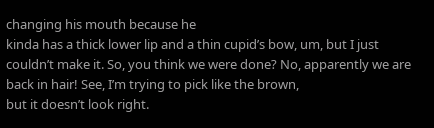changing his mouth because he
kinda has a thick lower lip and a thin cupid’s bow, um, but I just
couldn’t make it. So, you think we were done? No, apparently we are back in hair! See, I’m trying to pick like the brown,
but it doesn’t look right.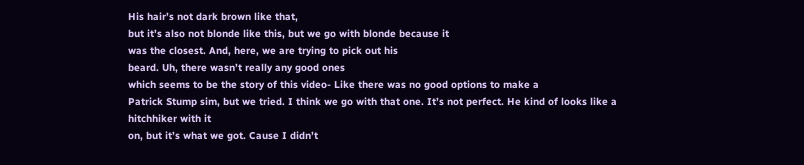His hair’s not dark brown like that,
but it’s also not blonde like this, but we go with blonde because it
was the closest. And, here, we are trying to pick out his
beard. Uh, there wasn’t really any good ones
which seems to be the story of this video- Like there was no good options to make a
Patrick Stump sim, but we tried. I think we go with that one. It’s not perfect. He kind of looks like a hitchhiker with it
on, but it’s what we got. Cause I didn’t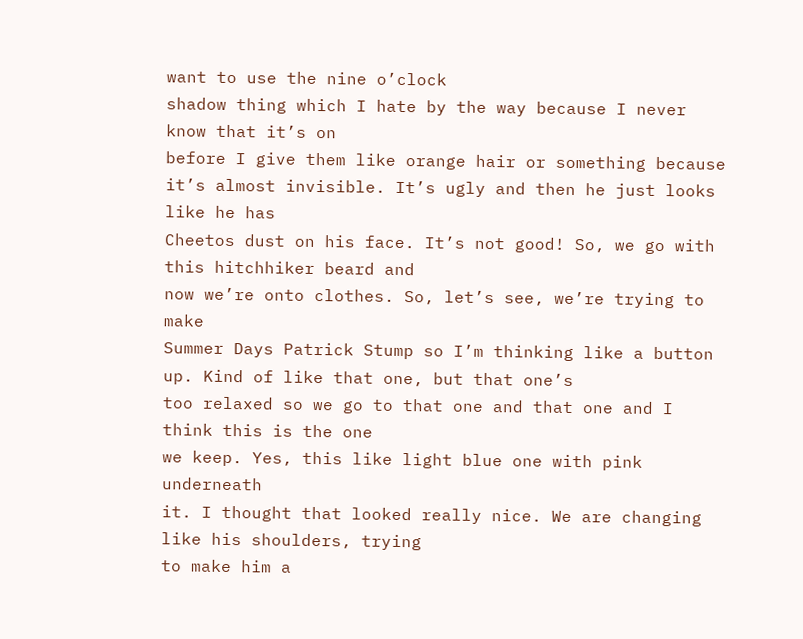want to use the nine o’clock
shadow thing which I hate by the way because I never know that it’s on
before I give them like orange hair or something because it’s almost invisible. It’s ugly and then he just looks like he has
Cheetos dust on his face. It’s not good! So, we go with this hitchhiker beard and
now we’re onto clothes. So, let’s see, we’re trying to make
Summer Days Patrick Stump so I’m thinking like a button up. Kind of like that one, but that one’s
too relaxed so we go to that one and that one and I think this is the one
we keep. Yes, this like light blue one with pink underneath
it. I thought that looked really nice. We are changing like his shoulders, trying
to make him a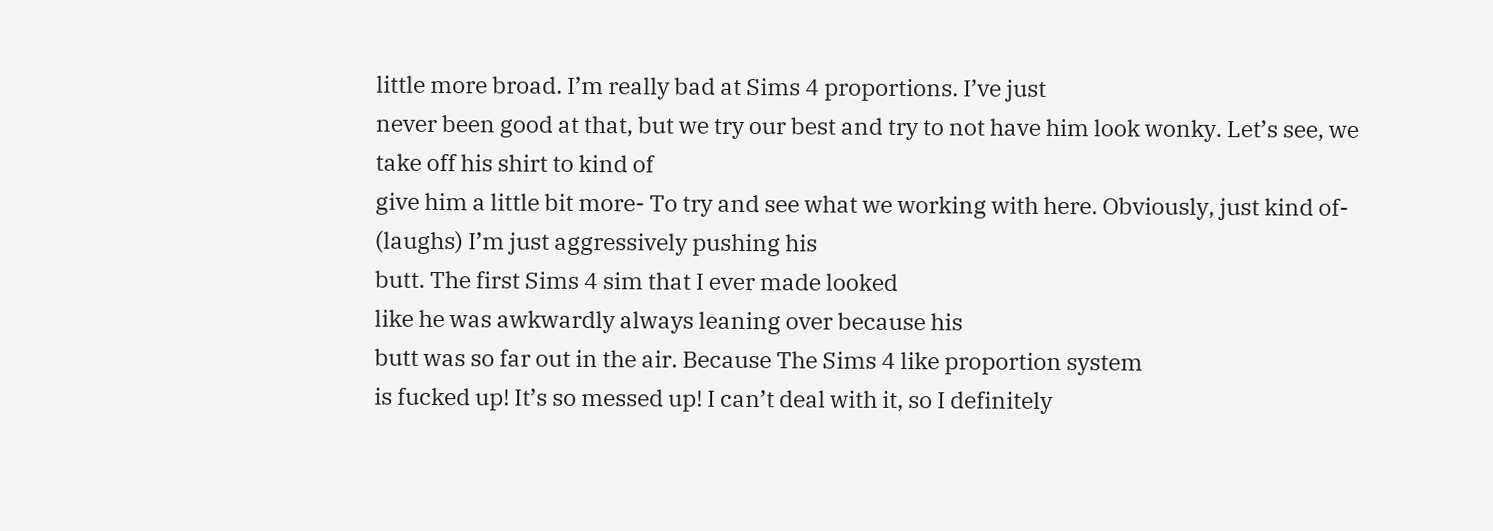little more broad. I’m really bad at Sims 4 proportions. I’ve just
never been good at that, but we try our best and try to not have him look wonky. Let’s see, we take off his shirt to kind of
give him a little bit more- To try and see what we working with here. Obviously, just kind of- (laughs) I’m just aggressively pushing his
butt. The first Sims 4 sim that I ever made looked
like he was awkwardly always leaning over because his
butt was so far out in the air. Because The Sims 4 like proportion system
is fucked up! It’s so messed up! I can’t deal with it, so I definitely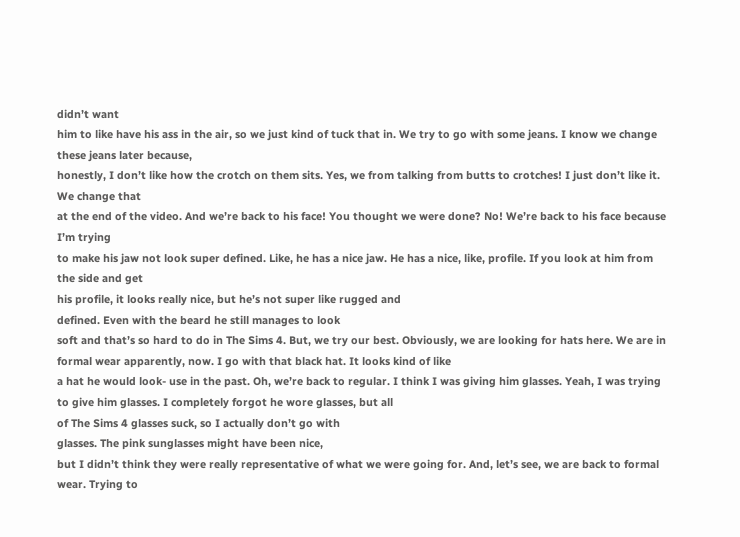didn’t want
him to like have his ass in the air, so we just kind of tuck that in. We try to go with some jeans. I know we change these jeans later because,
honestly, I don’t like how the crotch on them sits. Yes, we from talking from butts to crotches! I just don’t like it. We change that
at the end of the video. And we’re back to his face! You thought we were done? No! We’re back to his face because I’m trying
to make his jaw not look super defined. Like, he has a nice jaw. He has a nice, like, profile. If you look at him from the side and get
his profile, it looks really nice, but he’s not super like rugged and
defined. Even with the beard he still manages to look
soft and that’s so hard to do in The Sims 4. But, we try our best. Obviously, we are looking for hats here. We are in formal wear apparently, now. I go with that black hat. It looks kind of like
a hat he would look- use in the past. Oh, we’re back to regular. I think I was giving him glasses. Yeah, I was trying to give him glasses. I completely forgot he wore glasses, but all
of The Sims 4 glasses suck, so I actually don’t go with
glasses. The pink sunglasses might have been nice,
but I didn’t think they were really representative of what we were going for. And, let’s see, we are back to formal wear. Trying to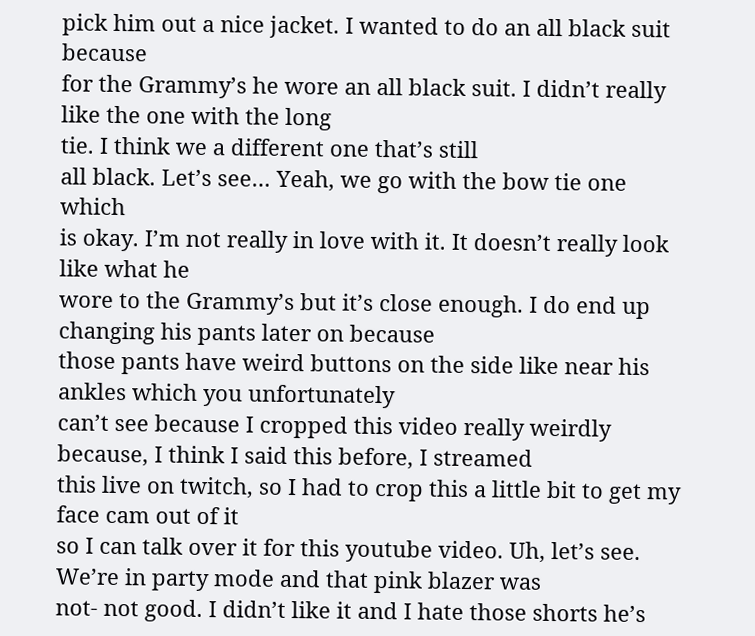pick him out a nice jacket. I wanted to do an all black suit because
for the Grammy’s he wore an all black suit. I didn’t really like the one with the long
tie. I think we a different one that’s still
all black. Let’s see… Yeah, we go with the bow tie one which
is okay. I’m not really in love with it. It doesn’t really look like what he
wore to the Grammy’s but it’s close enough. I do end up changing his pants later on because
those pants have weird buttons on the side like near his ankles which you unfortunately
can’t see because I cropped this video really weirdly because, I think I said this before, I streamed
this live on twitch, so I had to crop this a little bit to get my face cam out of it
so I can talk over it for this youtube video. Uh, let’s see. We’re in party mode and that pink blazer was
not- not good. I didn’t like it and I hate those shorts he’s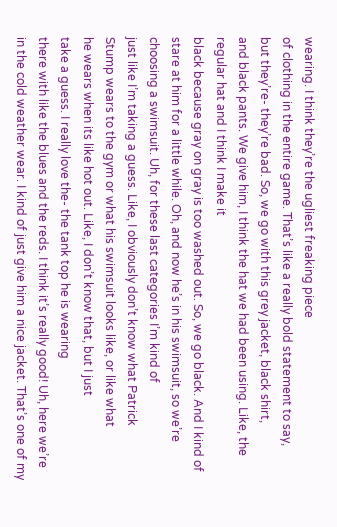wearing. I think they’re the ugliest freaking piece
of clothing in the entire game. That’s like a really bold statement to say,
but they’re- they’re bad. So, we go with this grey jacket, black shirt,
and black pants. We give him, I think the hat we had been using. Like, the regular hat and I think I make it
black because gray on gray is too washed out. So, we go black. And I kind of stare at him for a little while. Oh, and now he’s in his swimsuit, so we’re
choosing a swimsuit. Uh, for these last categories I’m kind of
just like I’m taking a guess. Like, I obviously don’t know what Patrick
Stump wears to the gym or what his swimsuit looks like, or like what
he wears when its like hot out. Like, I don’t know that, but I just
take a guess. I really love the- the tank top he is wearing
there with like the blues and the reds. I think it’s really good! Uh, here we’re in the cold weather wear. I kind of just give him a nice jacket. That’s one of my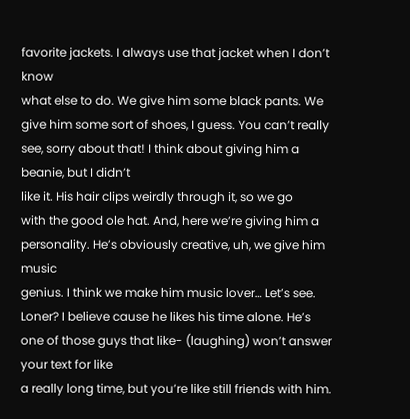favorite jackets. I always use that jacket when I don’t know
what else to do. We give him some black pants. We give him some sort of shoes, I guess. You can’t really see, sorry about that! I think about giving him a beanie, but I didn’t
like it. His hair clips weirdly through it, so we go
with the good ole hat. And, here we’re giving him a personality. He’s obviously creative, uh, we give him music
genius. I think we make him music lover… Let’s see. Loner? I believe cause he likes his time alone. He’s one of those guys that like- (laughing) won’t answer your text for like
a really long time, but you’re like still friends with him.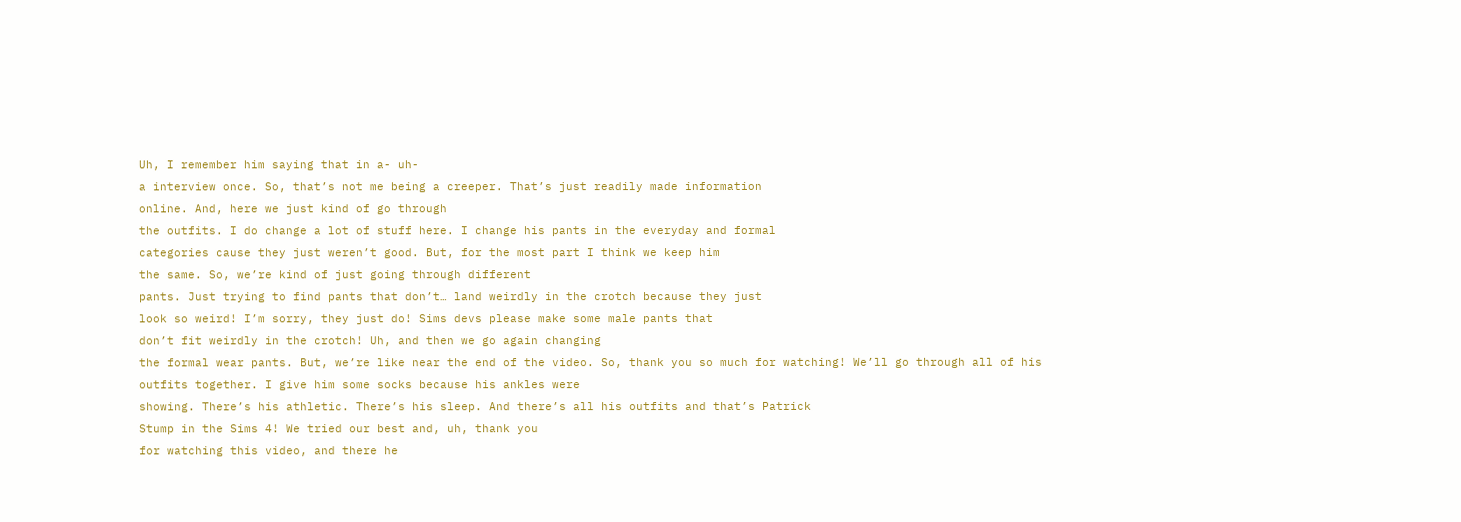Uh, I remember him saying that in a- uh-
a interview once. So, that’s not me being a creeper. That’s just readily made information
online. And, here we just kind of go through
the outfits. I do change a lot of stuff here. I change his pants in the everyday and formal
categories cause they just weren’t good. But, for the most part I think we keep him
the same. So, we’re kind of just going through different
pants. Just trying to find pants that don’t… land weirdly in the crotch because they just
look so weird! I’m sorry, they just do! Sims devs please make some male pants that
don’t fit weirdly in the crotch! Uh, and then we go again changing
the formal wear pants. But, we’re like near the end of the video. So, thank you so much for watching! We’ll go through all of his outfits together. I give him some socks because his ankles were
showing. There’s his athletic. There’s his sleep. And there’s all his outfits and that’s Patrick
Stump in the Sims 4! We tried our best and, uh, thank you
for watching this video, and there he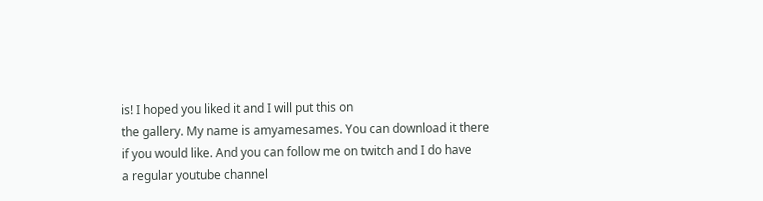is! I hoped you liked it and I will put this on
the gallery. My name is amyamesames. You can download it there
if you would like. And you can follow me on twitch and I do have
a regular youtube channel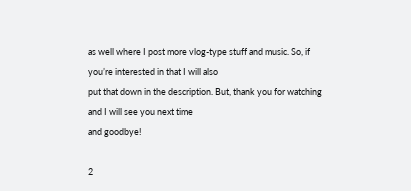as well where I post more vlog-type stuff and music. So, if you’re interested in that I will also
put that down in the description. But, thank you for watching and I will see you next time
and goodbye!

2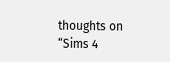thoughts on “Sims 4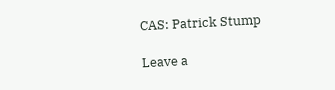CAS: Patrick Stump

Leave a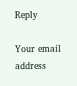Reply

Your email address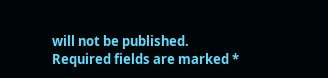will not be published. Required fields are marked *